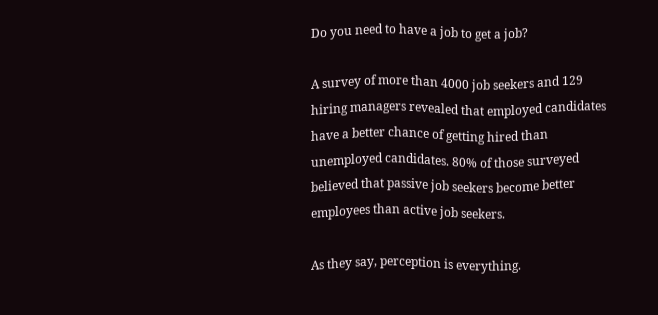Do you need to have a job to get a job?

A survey of more than 4000 job seekers and 129 hiring managers revealed that employed candidates have a better chance of getting hired than unemployed candidates. 80% of those surveyed believed that passive job seekers become better employees than active job seekers.

As they say, perception is everything.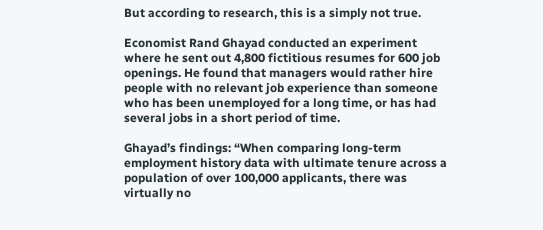But according to research, this is a simply not true.

Economist Rand Ghayad conducted an experiment where he sent out 4,800 fictitious resumes for 600 job openings. He found that managers would rather hire people with no relevant job experience than someone who has been unemployed for a long time, or has had several jobs in a short period of time.

Ghayad’s findings: “When comparing long-term employment history data with ultimate tenure across a population of over 100,000 applicants, there was virtually no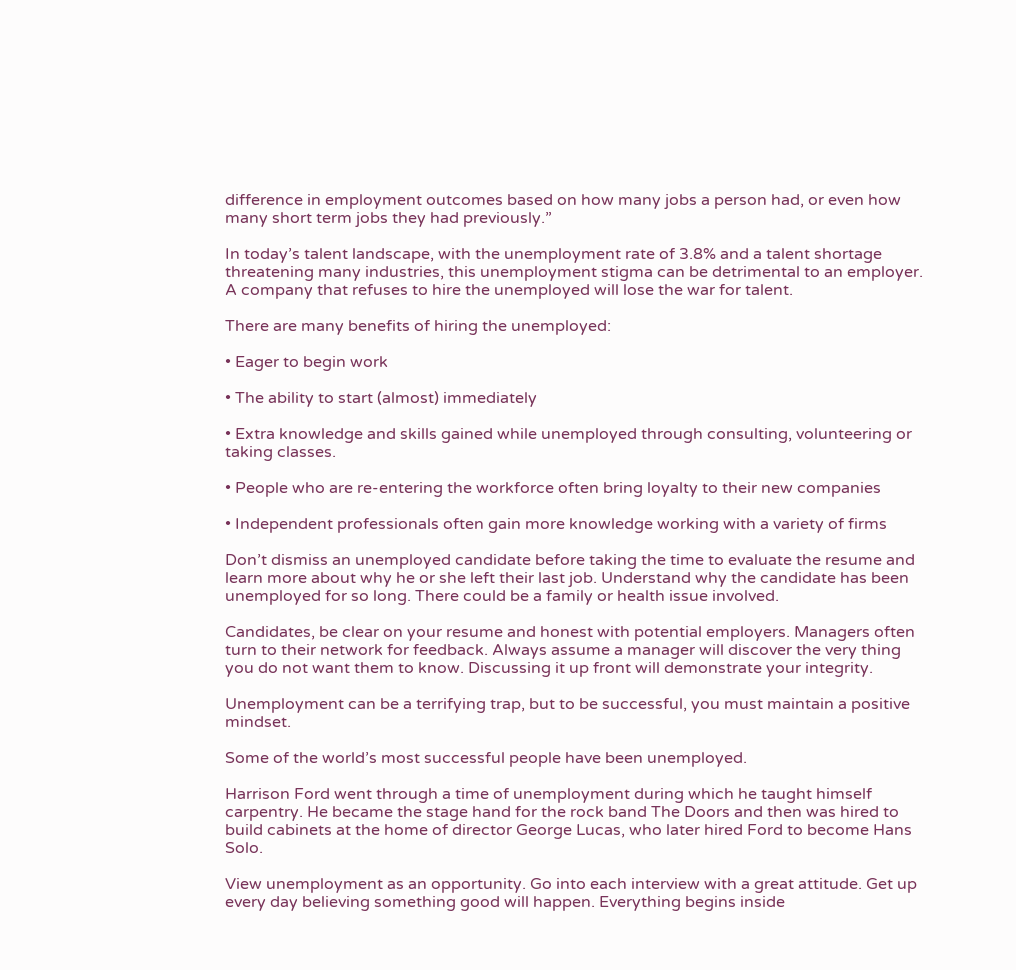difference in employment outcomes based on how many jobs a person had, or even how many short term jobs they had previously.”

In today’s talent landscape, with the unemployment rate of 3.8% and a talent shortage threatening many industries, this unemployment stigma can be detrimental to an employer. A company that refuses to hire the unemployed will lose the war for talent.

There are many benefits of hiring the unemployed:

• Eager to begin work

• The ability to start (almost) immediately

• Extra knowledge and skills gained while unemployed through consulting, volunteering or taking classes.

• People who are re-entering the workforce often bring loyalty to their new companies

• Independent professionals often gain more knowledge working with a variety of firms

Don’t dismiss an unemployed candidate before taking the time to evaluate the resume and learn more about why he or she left their last job. Understand why the candidate has been unemployed for so long. There could be a family or health issue involved.

Candidates, be clear on your resume and honest with potential employers. Managers often turn to their network for feedback. Always assume a manager will discover the very thing you do not want them to know. Discussing it up front will demonstrate your integrity.

Unemployment can be a terrifying trap, but to be successful, you must maintain a positive mindset.

Some of the world’s most successful people have been unemployed.

Harrison Ford went through a time of unemployment during which he taught himself carpentry. He became the stage hand for the rock band The Doors and then was hired to build cabinets at the home of director George Lucas, who later hired Ford to become Hans Solo.

View unemployment as an opportunity. Go into each interview with a great attitude. Get up every day believing something good will happen. Everything begins inside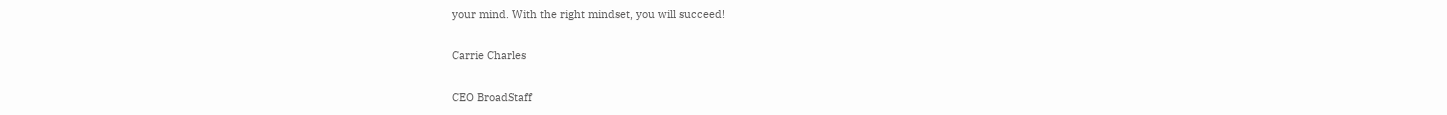your mind. With the right mindset, you will succeed!

Carrie Charles

CEO BroadStaff